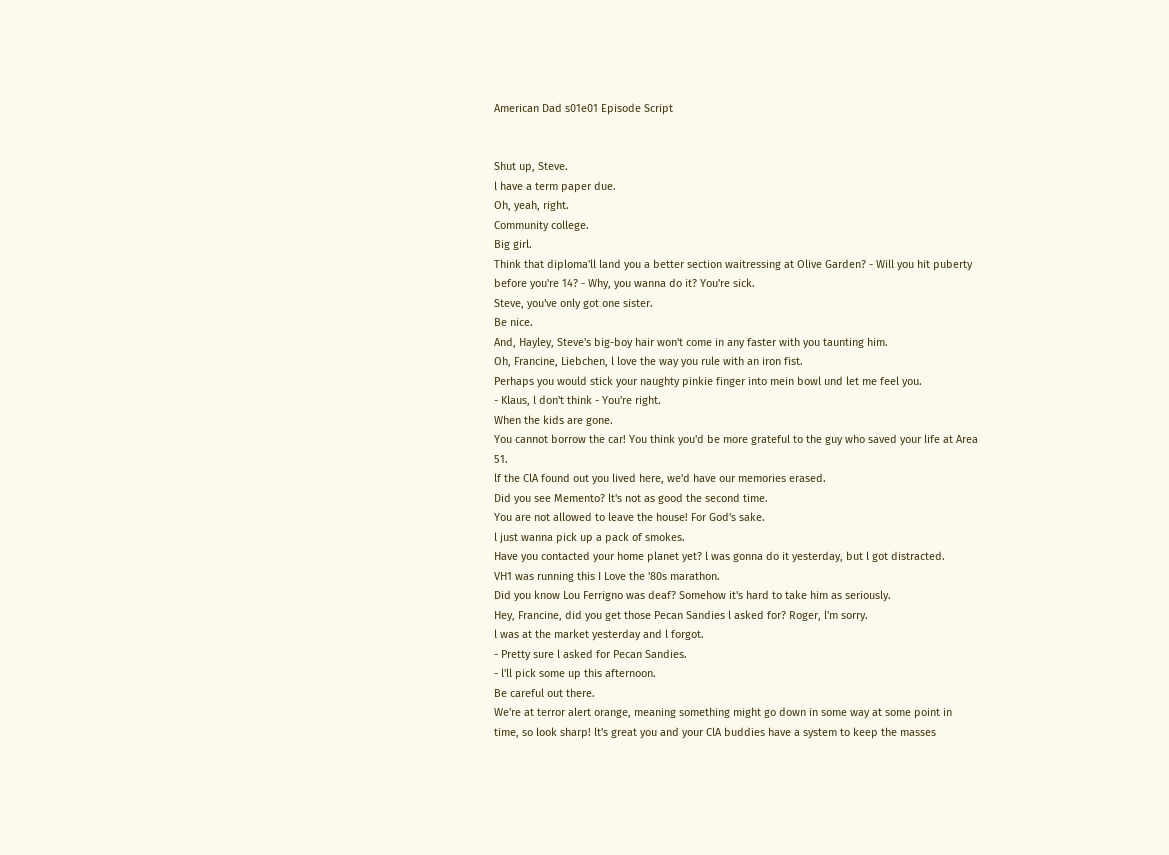American Dad s01e01 Episode Script


Shut up, Steve.
l have a term paper due.
Oh, yeah, right.
Community college.
Big girl.
Think that diploma'll land you a better section waitressing at Olive Garden? - Will you hit puberty before you're 14? - Why, you wanna do it? You're sick.
Steve, you've only got one sister.
Be nice.
And, Hayley, Steve's big-boy hair won't come in any faster with you taunting him.
Oh, Francine, Liebchen, l love the way you rule with an iron fist.
Perhaps you would stick your naughty pinkie finger into mein bowl und let me feel you.
- Klaus, l don't think - You're right.
When the kids are gone.
You cannot borrow the car! You think you'd be more grateful to the guy who saved your life at Area 51.
lf the ClA found out you lived here, we'd have our memories erased.
Did you see Memento? lt's not as good the second time.
You are not allowed to leave the house! For God's sake.
l just wanna pick up a pack of smokes.
Have you contacted your home planet yet? l was gonna do it yesterday, but l got distracted.
VH1 was running this I Love the '80s marathon.
Did you know Lou Ferrigno was deaf? Somehow it's hard to take him as seriously.
Hey, Francine, did you get those Pecan Sandies l asked for? Roger, l'm sorry.
l was at the market yesterday and l forgot.
- Pretty sure l asked for Pecan Sandies.
- l'll pick some up this afternoon.
Be careful out there.
We're at terror alert orange, meaning something might go down in some way at some point in time, so look sharp! lt's great you and your ClA buddies have a system to keep the masses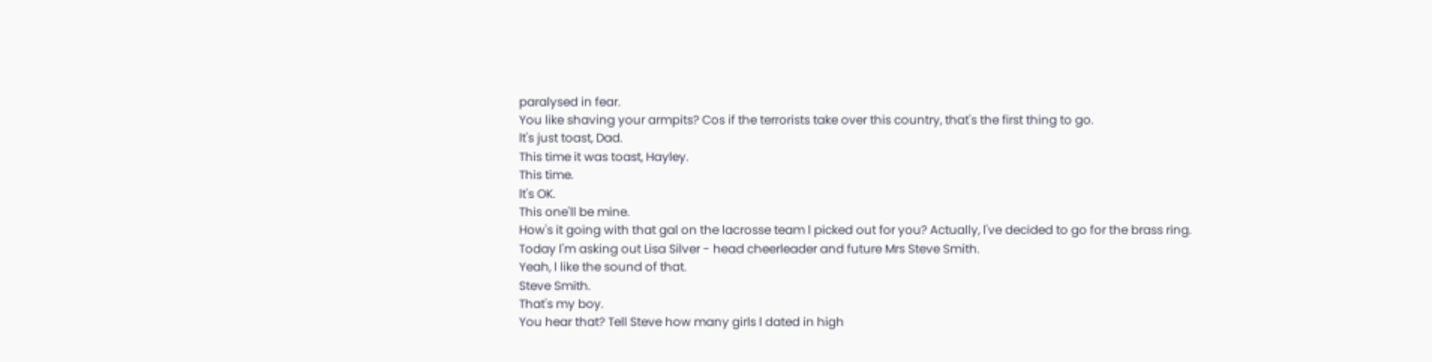paralysed in fear.
You like shaving your armpits? Cos if the terrorists take over this country, that's the first thing to go.
lt's just toast, Dad.
This time it was toast, Hayley.
This time.
lt's OK.
This one'll be mine.
How's it going with that gal on the lacrosse team l picked out for you? Actually, l've decided to go for the brass ring.
Today l'm asking out Lisa Silver - head cheerleader and future Mrs Steve Smith.
Yeah, l like the sound of that.
Steve Smith.
That's my boy.
You hear that? Tell Steve how many girls l dated in high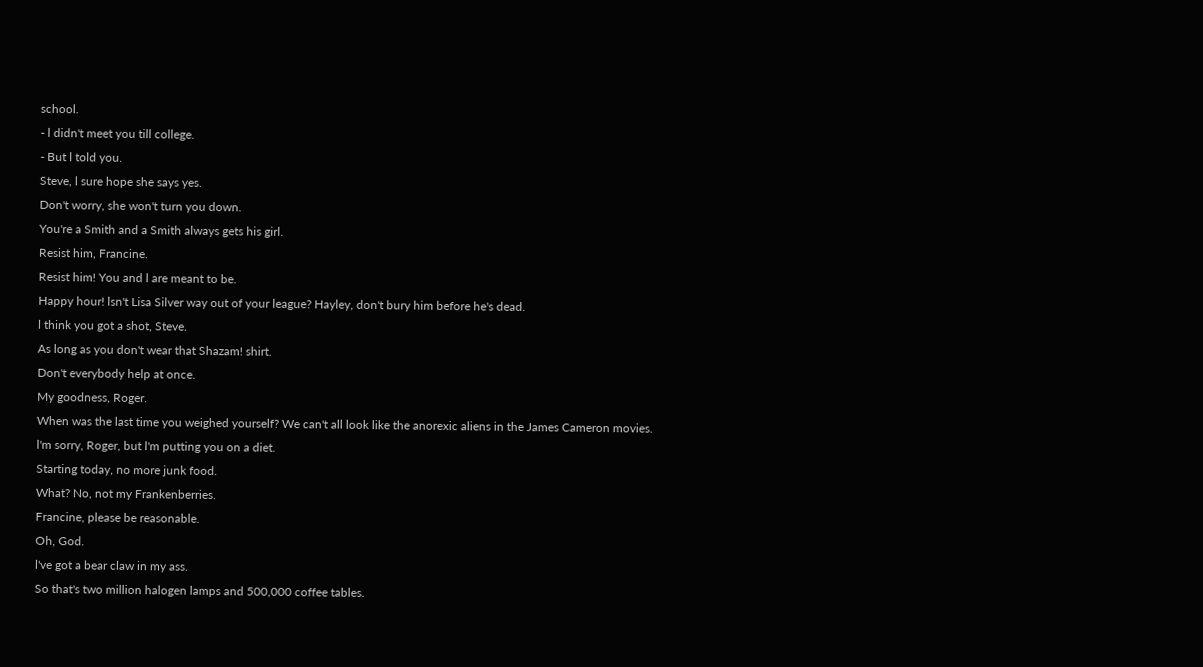school.
- l didn't meet you till college.
- But l told you.
Steve, l sure hope she says yes.
Don't worry, she won't turn you down.
You're a Smith and a Smith always gets his girl.
Resist him, Francine.
Resist him! You and l are meant to be.
Happy hour! lsn't Lisa Silver way out of your league? Hayley, don't bury him before he's dead.
l think you got a shot, Steve.
As long as you don't wear that Shazam! shirt.
Don't everybody help at once.
My goodness, Roger.
When was the last time you weighed yourself? We can't all look like the anorexic aliens in the James Cameron movies.
l'm sorry, Roger, but l'm putting you on a diet.
Starting today, no more junk food.
What? No, not my Frankenberries.
Francine, please be reasonable.
Oh, God.
l've got a bear claw in my ass.
So that's two million halogen lamps and 500,000 coffee tables.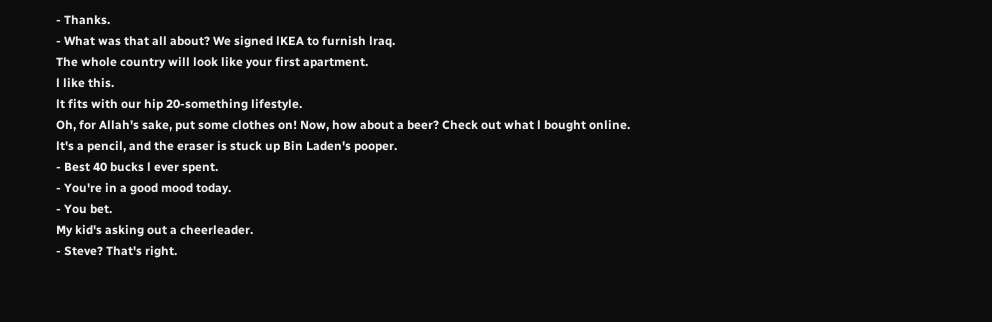- Thanks.
- What was that all about? We signed lKEA to furnish lraq.
The whole country will look like your first apartment.
l like this.
lt fits with our hip 20-something lifestyle.
Oh, for Allah's sake, put some clothes on! Now, how about a beer? Check out what l bought online.
lt's a pencil, and the eraser is stuck up Bin Laden's pooper.
- Best 40 bucks l ever spent.
- You're in a good mood today.
- You bet.
My kid's asking out a cheerleader.
- Steve? That's right.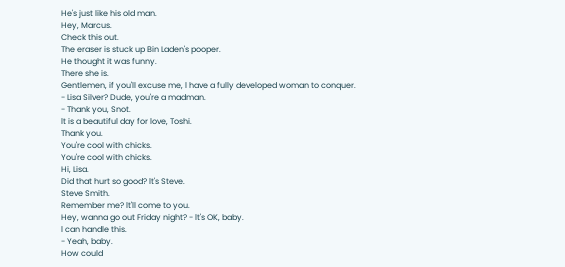He's just like his old man.
Hey, Marcus.
Check this out.
The eraser is stuck up Bin Laden's pooper.
He thought it was funny.
There she is.
Gentlemen, if you'll excuse me, l have a fully developed woman to conquer.
- Lisa Silver? Dude, you're a madman.
- Thank you, Snot.
lt is a beautiful day for love, Toshi.
Thank you.
You're cool with chicks.
You're cool with chicks.
Hi, Lisa.
Did that hurt so good? lt's Steve.
Steve Smith.
Remember me? lt'll come to you.
Hey, wanna go out Friday night? - lt's OK, baby.
l can handle this.
- Yeah, baby.
How could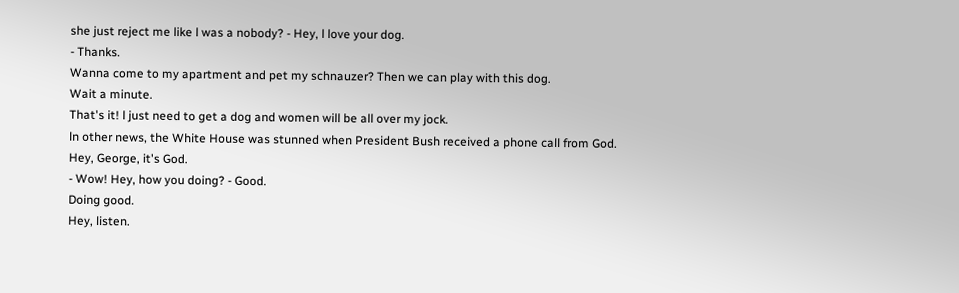she just reject me like l was a nobody? - Hey, l love your dog.
- Thanks.
Wanna come to my apartment and pet my schnauzer? Then we can play with this dog.
Wait a minute.
That's it! l just need to get a dog and women will be all over my jock.
ln other news, the White House was stunned when President Bush received a phone call from God.
Hey, George, it's God.
- Wow! Hey, how you doing? - Good.
Doing good.
Hey, listen.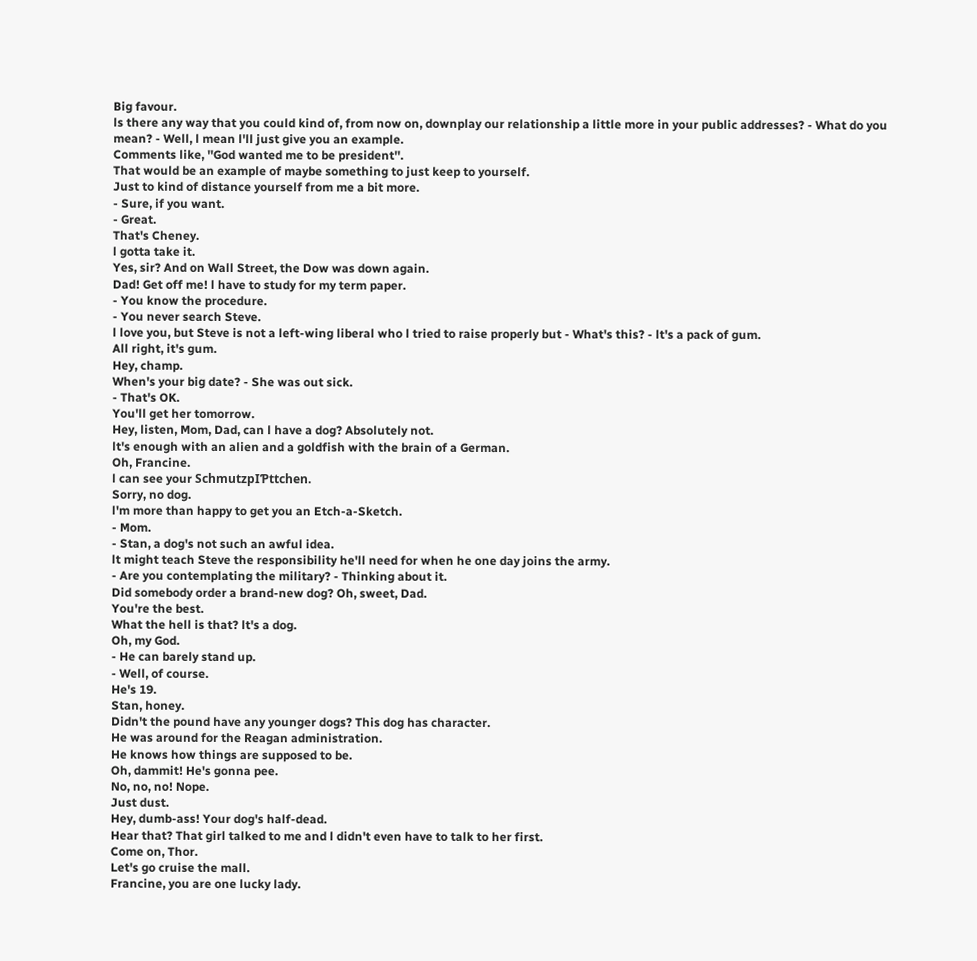Big favour.
ls there any way that you could kind of, from now on, downplay our relationship a little more in your public addresses? - What do you mean? - Well, l mean l'll just give you an example.
Comments like, ''God wanted me to be president''.
That would be an example of maybe something to just keep to yourself.
Just to kind of distance yourself from me a bit more.
- Sure, if you want.
- Great.
That's Cheney.
l gotta take it.
Yes, sir? And on Wall Street, the Dow was down again.
Dad! Get off me! l have to study for my term paper.
- You know the procedure.
- You never search Steve.
l love you, but Steve is not a left-wing liberal who l tried to raise properly but - What's this? - lt's a pack of gum.
All right, it's gum.
Hey, champ.
When's your big date? - She was out sick.
- That's OK.
You'll get her tomorrow.
Hey, listen, Mom, Dad, can l have a dog? Absolutely not.
lt's enough with an alien and a goldfish with the brain of a German.
Oh, Francine.
l can see your SchmutzpIƤttchen.
Sorry, no dog.
l'm more than happy to get you an Etch-a-Sketch.
- Mom.
- Stan, a dog's not such an awful idea.
lt might teach Steve the responsibility he'll need for when he one day joins the army.
- Are you contemplating the military? - Thinking about it.
Did somebody order a brand-new dog? Oh, sweet, Dad.
You're the best.
What the hell is that? lt's a dog.
Oh, my God.
- He can barely stand up.
- Well, of course.
He's 19.
Stan, honey.
Didn't the pound have any younger dogs? This dog has character.
He was around for the Reagan administration.
He knows how things are supposed to be.
Oh, dammit! He's gonna pee.
No, no, no! Nope.
Just dust.
Hey, dumb-ass! Your dog's half-dead.
Hear that? That girl talked to me and l didn't even have to talk to her first.
Come on, Thor.
Let's go cruise the mall.
Francine, you are one lucky lady.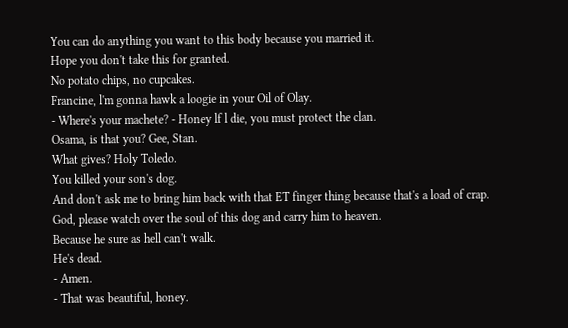You can do anything you want to this body because you married it.
Hope you don't take this for granted.
No potato chips, no cupcakes.
Francine, l'm gonna hawk a loogie in your Oil of Olay.
- Where's your machete? - Honey lf l die, you must protect the clan.
Osama, is that you? Gee, Stan.
What gives? Holy Toledo.
You killed your son's dog.
And don't ask me to bring him back with that ET finger thing because that's a load of crap.
God, please watch over the soul of this dog and carry him to heaven.
Because he sure as hell can't walk.
He's dead.
- Amen.
- That was beautiful, honey.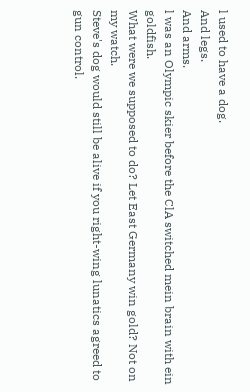l used to have a dog.
And legs.
And arms.
l was an Olympic skier before the ClA switched mein brain with ein goldfish.
What were we supposed to do? Let East Germany win gold? Not on my watch.
Steve's dog would still be alive if you right-wing lunatics agreed to gun control.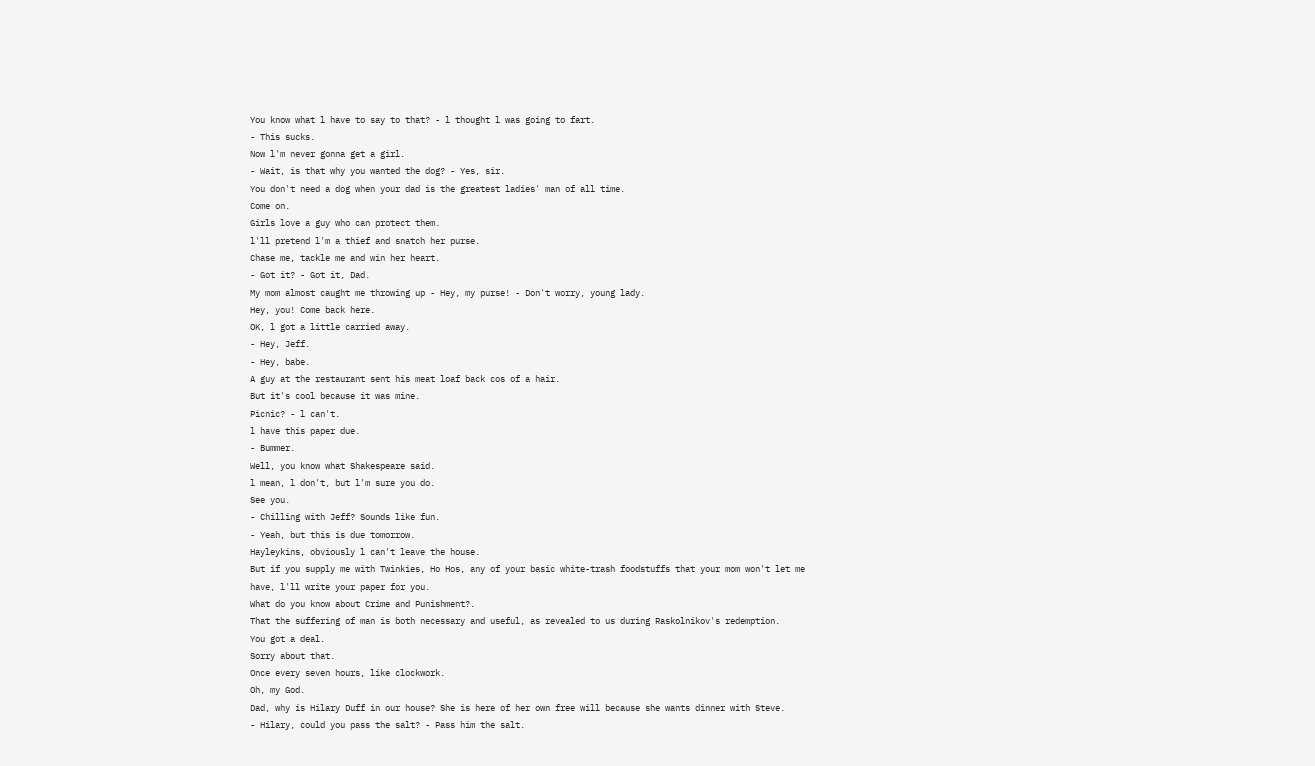You know what l have to say to that? - l thought l was going to fart.
- This sucks.
Now l'm never gonna get a girl.
- Wait, is that why you wanted the dog? - Yes, sir.
You don't need a dog when your dad is the greatest ladies' man of all time.
Come on.
Girls love a guy who can protect them.
l'll pretend l'm a thief and snatch her purse.
Chase me, tackle me and win her heart.
- Got it? - Got it, Dad.
My mom almost caught me throwing up - Hey, my purse! - Don't worry, young lady.
Hey, you! Come back here.
OK, l got a little carried away.
- Hey, Jeff.
- Hey, babe.
A guy at the restaurant sent his meat loaf back cos of a hair.
But it's cool because it was mine.
Picnic? - l can't.
l have this paper due.
- Bummer.
Well, you know what Shakespeare said.
l mean, l don't, but l'm sure you do.
See you.
- Chilling with Jeff? Sounds like fun.
- Yeah, but this is due tomorrow.
Hayleykins, obviously l can't leave the house.
But if you supply me with Twinkies, Ho Hos, any of your basic white-trash foodstuffs that your mom won't let me have, l'll write your paper for you.
What do you know about Crime and Punishment?.
That the suffering of man is both necessary and useful, as revealed to us during Raskolnikov's redemption.
You got a deal.
Sorry about that.
Once every seven hours, like clockwork.
Oh, my God.
Dad, why is Hilary Duff in our house? She is here of her own free will because she wants dinner with Steve.
- Hilary, could you pass the salt? - Pass him the salt.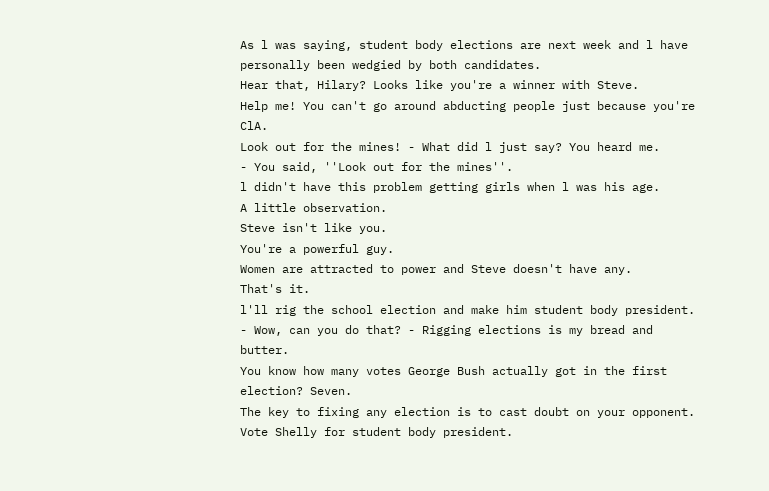As l was saying, student body elections are next week and l have personally been wedgied by both candidates.
Hear that, Hilary? Looks like you're a winner with Steve.
Help me! You can't go around abducting people just because you're ClA.
Look out for the mines! - What did l just say? You heard me.
- You said, ''Look out for the mines''.
l didn't have this problem getting girls when l was his age.
A little observation.
Steve isn't like you.
You're a powerful guy.
Women are attracted to power and Steve doesn't have any.
That's it.
l'll rig the school election and make him student body president.
- Wow, can you do that? - Rigging elections is my bread and butter.
You know how many votes George Bush actually got in the first election? Seven.
The key to fixing any election is to cast doubt on your opponent.
Vote Shelly for student body president.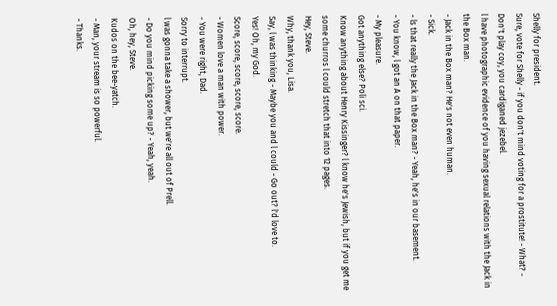Shelly for president.
Sure, vote for Shelly - if you don't mind voting for a prostitute! - What? - Don't play coy, you cardiganed jezebel.
l have photographic evidence of you having sexual relations with the Jack in the Box man.
- Jack in the Box man? He's not even human.
- Sick.
- ls that really the Jack in the Box man? - Yeah, he's in our basement.
- You know, l got an A on that paper.
- My pleasure.
Got anything else? Poli sci.
Know anything about Henry Kissinger? l know he's Jewish, but if you get me some churros l could stretch that into 12 pages.
Hey, Steve.
Why, thank you, Lisa.
Say, l was thinking - Maybe you and l could - Go out? l'd love to.
Yes! Oh, my God.
Score, score, score, score, score.
- Women love a man with power.
- You were right, Dad.
Sorry to interrupt.
l was gonna take a shower, but we're all out of Prell.
- Do you mind picking some up? - Yeah, yeah.
Oh, hey, Steve.
Kudos on the bee-yatch.
- Man, your stream is so powerful.
- Thanks.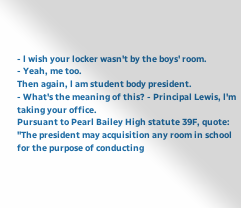- l wish your locker wasn't by the boys' room.
- Yeah, me too.
Then again, l am student body president.
- What's the meaning of this? - Principal Lewis, l'm taking your office.
Pursuant to Pearl Bailey High statute 39F, quote: ''The president may acquisition any room in school for the purpose of conducting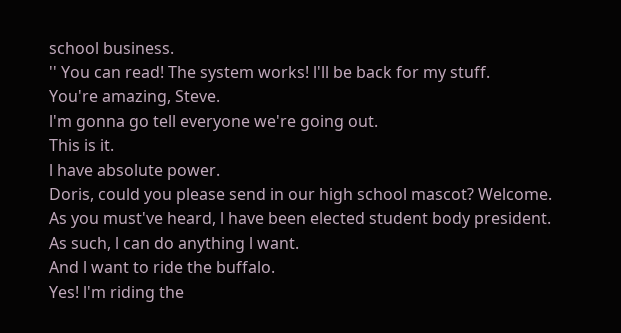school business.
'' You can read! The system works! l'll be back for my stuff.
You're amazing, Steve.
l'm gonna go tell everyone we're going out.
This is it.
l have absolute power.
Doris, could you please send in our high school mascot? Welcome.
As you must've heard, l have been elected student body president.
As such, l can do anything l want.
And l want to ride the buffalo.
Yes! l'm riding the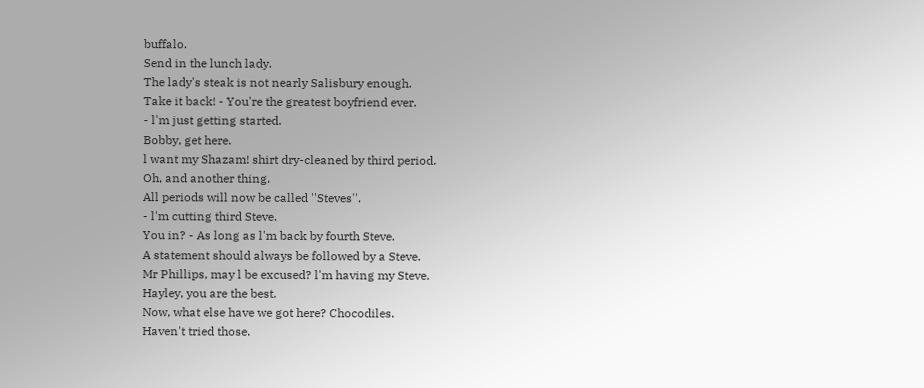buffalo.
Send in the lunch lady.
The lady's steak is not nearly Salisbury enough.
Take it back! - You're the greatest boyfriend ever.
- l'm just getting started.
Bobby, get here.
l want my Shazam! shirt dry-cleaned by third period.
Oh, and another thing.
All periods will now be called ''Steves''.
- l'm cutting third Steve.
You in? - As long as l'm back by fourth Steve.
A statement should always be followed by a Steve.
Mr Phillips, may l be excused? l'm having my Steve.
Hayley, you are the best.
Now, what else have we got here? Chocodiles.
Haven't tried those.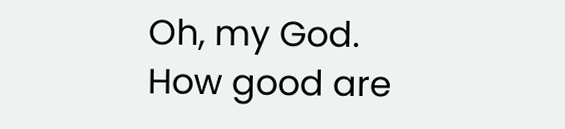Oh, my God.
How good are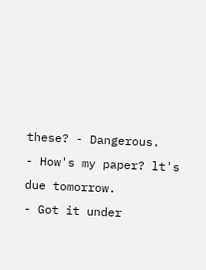these? - Dangerous.
- How's my paper? lt's due tomorrow.
- Got it under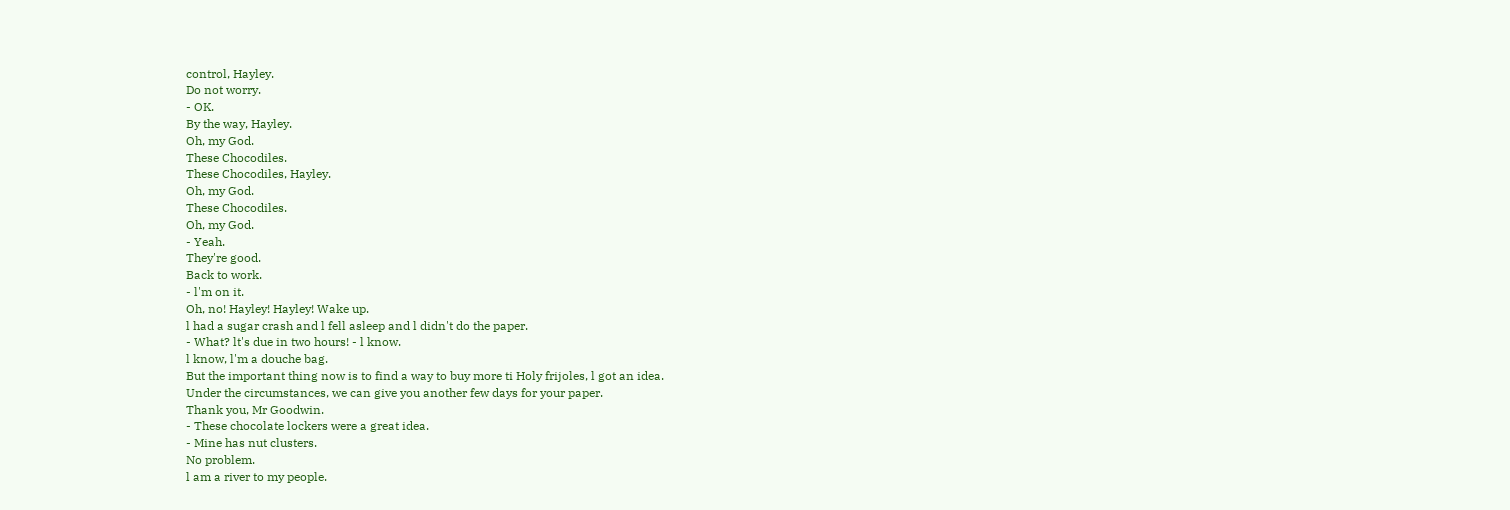control, Hayley.
Do not worry.
- OK.
By the way, Hayley.
Oh, my God.
These Chocodiles.
These Chocodiles, Hayley.
Oh, my God.
These Chocodiles.
Oh, my God.
- Yeah.
They're good.
Back to work.
- l'm on it.
Oh, no! Hayley! Hayley! Wake up.
l had a sugar crash and l fell asleep and l didn't do the paper.
- What? lt's due in two hours! - l know.
l know, l'm a douche bag.
But the important thing now is to find a way to buy more ti Holy frijoles, l got an idea.
Under the circumstances, we can give you another few days for your paper.
Thank you, Mr Goodwin.
- These chocolate lockers were a great idea.
- Mine has nut clusters.
No problem.
l am a river to my people.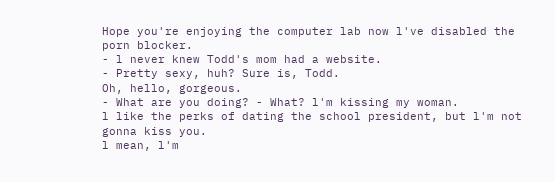Hope you're enjoying the computer lab now l've disabled the porn blocker.
- l never knew Todd's mom had a website.
- Pretty sexy, huh? Sure is, Todd.
Oh, hello, gorgeous.
- What are you doing? - What? l'm kissing my woman.
l like the perks of dating the school president, but l'm not gonna kiss you.
l mean, l'm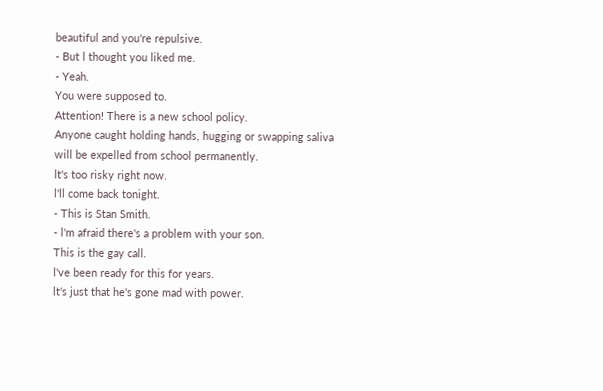beautiful and you're repulsive.
- But l thought you liked me.
- Yeah.
You were supposed to.
Attention! There is a new school policy.
Anyone caught holding hands, hugging or swapping saliva will be expelled from school permanently.
lt's too risky right now.
l'll come back tonight.
- This is Stan Smith.
- l'm afraid there's a problem with your son.
This is the gay call.
l've been ready for this for years.
lt's just that he's gone mad with power.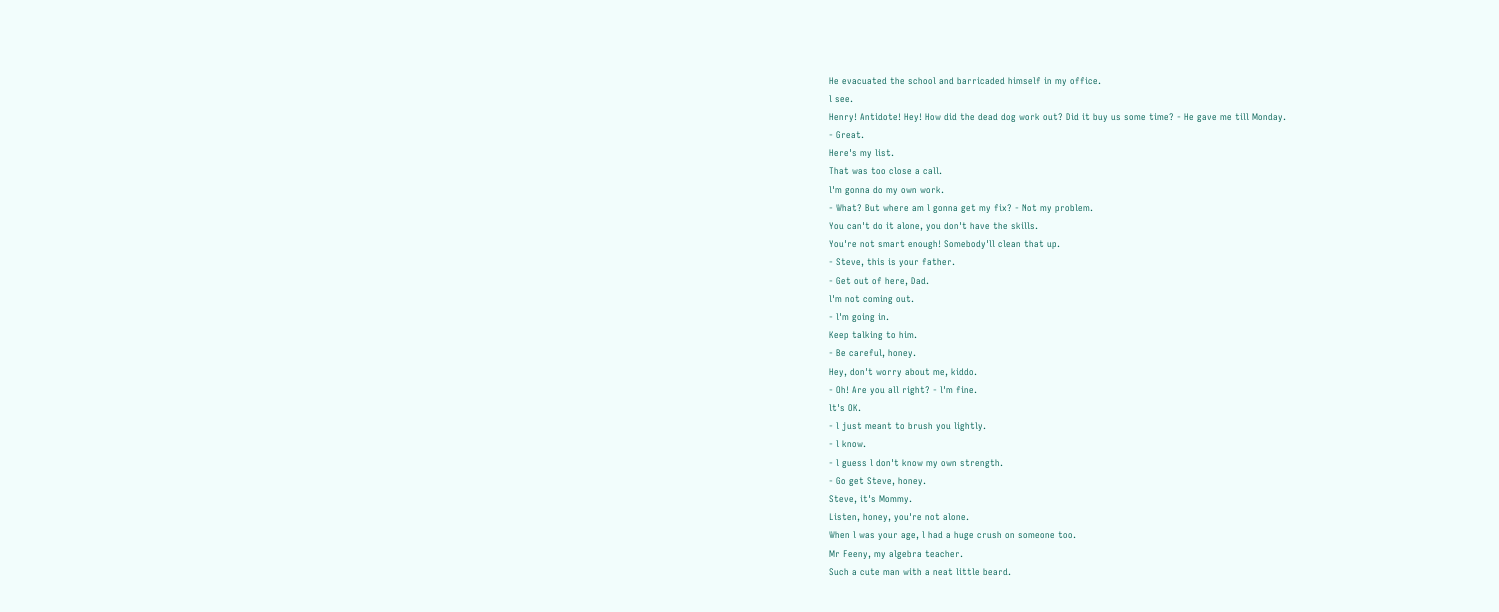He evacuated the school and barricaded himself in my office.
l see.
Henry! Antidote! Hey! How did the dead dog work out? Did it buy us some time? - He gave me till Monday.
- Great.
Here's my list.
That was too close a call.
l'm gonna do my own work.
- What? But where am l gonna get my fix? - Not my problem.
You can't do it alone, you don't have the skills.
You're not smart enough! Somebody'll clean that up.
- Steve, this is your father.
- Get out of here, Dad.
l'm not coming out.
- l'm going in.
Keep talking to him.
- Be careful, honey.
Hey, don't worry about me, kiddo.
- Oh! Are you all right? - l'm fine.
lt's OK.
- l just meant to brush you lightly.
- l know.
- l guess l don't know my own strength.
- Go get Steve, honey.
Steve, it's Mommy.
Listen, honey, you're not alone.
When l was your age, l had a huge crush on someone too.
Mr Feeny, my algebra teacher.
Such a cute man with a neat little beard.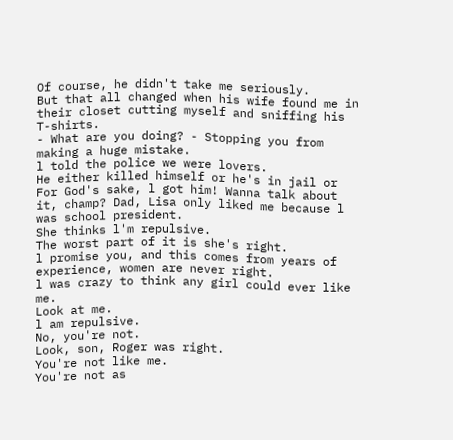Of course, he didn't take me seriously.
But that all changed when his wife found me in their closet cutting myself and sniffing his T-shirts.
- What are you doing? - Stopping you from making a huge mistake.
l told the police we were lovers.
He either killed himself or he's in jail or For God's sake, l got him! Wanna talk about it, champ? Dad, Lisa only liked me because l was school president.
She thinks l'm repulsive.
The worst part of it is she's right.
l promise you, and this comes from years of experience, women are never right.
l was crazy to think any girl could ever like me.
Look at me.
l am repulsive.
No, you're not.
Look, son, Roger was right.
You're not like me.
You're not as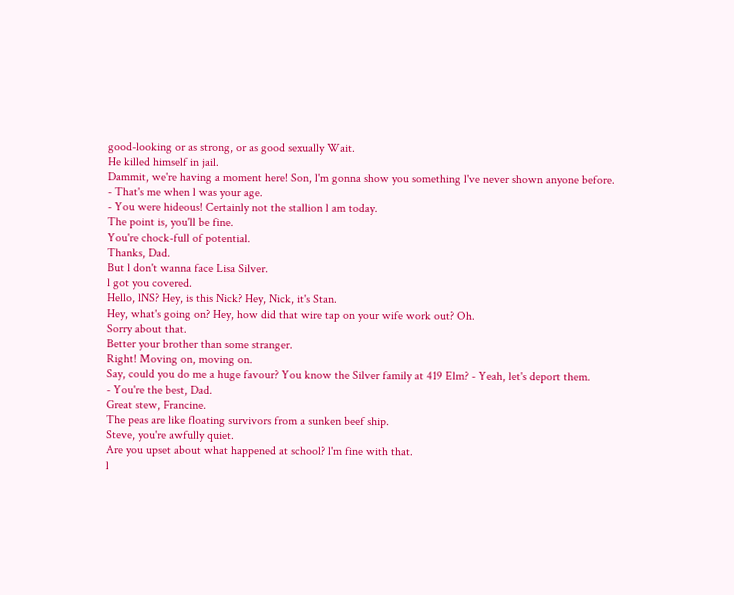good-looking or as strong, or as good sexually Wait.
He killed himself in jail.
Dammit, we're having a moment here! Son, l'm gonna show you something l've never shown anyone before.
- That's me when l was your age.
- You were hideous! Certainly not the stallion l am today.
The point is, you'll be fine.
You're chock-full of potential.
Thanks, Dad.
But l don't wanna face Lisa Silver.
l got you covered.
Hello, lNS? Hey, is this Nick? Hey, Nick, it's Stan.
Hey, what's going on? Hey, how did that wire tap on your wife work out? Oh.
Sorry about that.
Better your brother than some stranger.
Right! Moving on, moving on.
Say, could you do me a huge favour? You know the Silver family at 419 Elm? - Yeah, let's deport them.
- You're the best, Dad.
Great stew, Francine.
The peas are like floating survivors from a sunken beef ship.
Steve, you're awfully quiet.
Are you upset about what happened at school? l'm fine with that.
l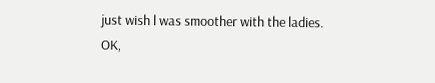just wish l was smoother with the ladies.
OK,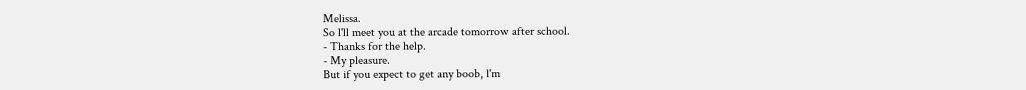Melissa.
So l'll meet you at the arcade tomorrow after school.
- Thanks for the help.
- My pleasure.
But if you expect to get any boob, l'm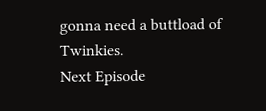gonna need a buttload of Twinkies.
Next Episode